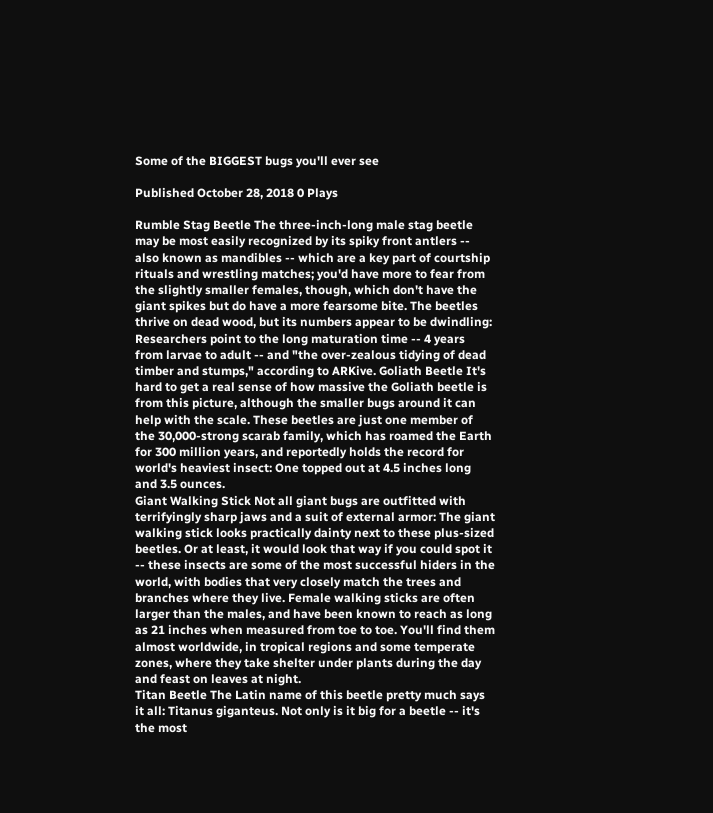Some of the BIGGEST bugs you'll ever see

Published October 28, 2018 0 Plays

Rumble Stag Beetle The three-inch-long male stag beetle may be most easily recognized by its spiky front antlers -- also known as mandibles -- which are a key part of courtship rituals and wrestling matches; you'd have more to fear from the slightly smaller females, though, which don't have the giant spikes but do have a more fearsome bite. The beetles thrive on dead wood, but its numbers appear to be dwindling: Researchers point to the long maturation time -- 4 years from larvae to adult -- and "the over-zealous tidying of dead timber and stumps," according to ARKive. Goliath Beetle It's hard to get a real sense of how massive the Goliath beetle is from this picture, although the smaller bugs around it can help with the scale. These beetles are just one member of the 30,000-strong scarab family, which has roamed the Earth for 300 million years, and reportedly holds the record for world's heaviest insect: One topped out at 4.5 inches long and 3.5 ounces.
Giant Walking Stick Not all giant bugs are outfitted with terrifyingly sharp jaws and a suit of external armor: The giant walking stick looks practically dainty next to these plus-sized beetles. Or at least, it would look that way if you could spot it -- these insects are some of the most successful hiders in the world, with bodies that very closely match the trees and branches where they live. Female walking sticks are often larger than the males, and have been known to reach as long as 21 inches when measured from toe to toe. You'll find them almost worldwide, in tropical regions and some temperate zones, where they take shelter under plants during the day and feast on leaves at night.
Titan Beetle The Latin name of this beetle pretty much says it all: Titanus giganteus. Not only is it big for a beetle -- it's the most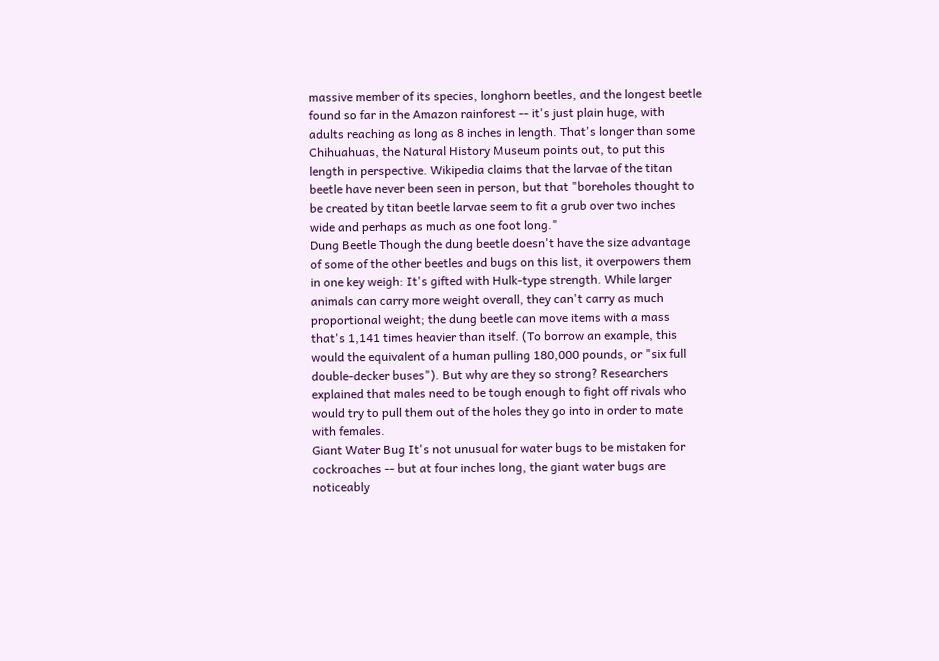massive member of its species, longhorn beetles, and the longest beetle found so far in the Amazon rainforest -- it's just plain huge, with adults reaching as long as 8 inches in length. That's longer than some Chihuahuas, the Natural History Museum points out, to put this length in perspective. Wikipedia claims that the larvae of the titan beetle have never been seen in person, but that "boreholes thought to be created by titan beetle larvae seem to fit a grub over two inches wide and perhaps as much as one foot long."
Dung Beetle Though the dung beetle doesn't have the size advantage of some of the other beetles and bugs on this list, it overpowers them in one key weigh: It's gifted with Hulk-type strength. While larger animals can carry more weight overall, they can't carry as much proportional weight; the dung beetle can move items with a mass that's 1,141 times heavier than itself. (To borrow an example, this would the equivalent of a human pulling 180,000 pounds, or "six full double-decker buses"). But why are they so strong? Researchers explained that males need to be tough enough to fight off rivals who would try to pull them out of the holes they go into in order to mate with females.
Giant Water Bug It's not unusual for water bugs to be mistaken for cockroaches -- but at four inches long, the giant water bugs are noticeably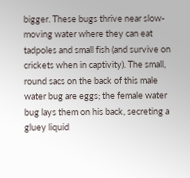bigger. These bugs thrive near slow-moving water where they can eat tadpoles and small fish (and survive on crickets when in captivity). The small, round sacs on the back of this male water bug are eggs; the female water bug lays them on his back, secreting a gluey liquid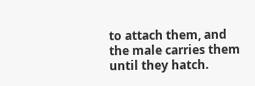to attach them, and the male carries them until they hatch.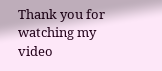Thank you for watching my video